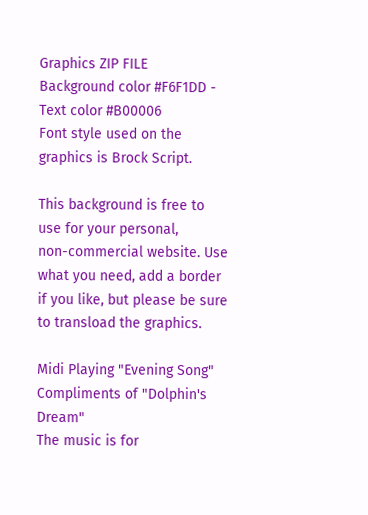Graphics ZIP FILE
Background color #F6F1DD - Text color #B00006
Font style used on the graphics is Brock Script.

This background is free to use for your personal,
non-commercial website. Use what you need, add a border
if you like, but please be sure to transload the graphics.

Midi Playing "Evening Song"
Compliments of "Dolphin's Dream"
The music is for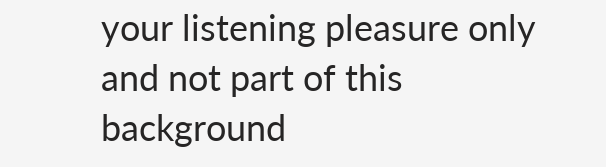your listening pleasure only
and not part of this background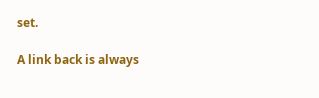set.

A link back is always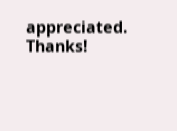appreciated. Thanks!